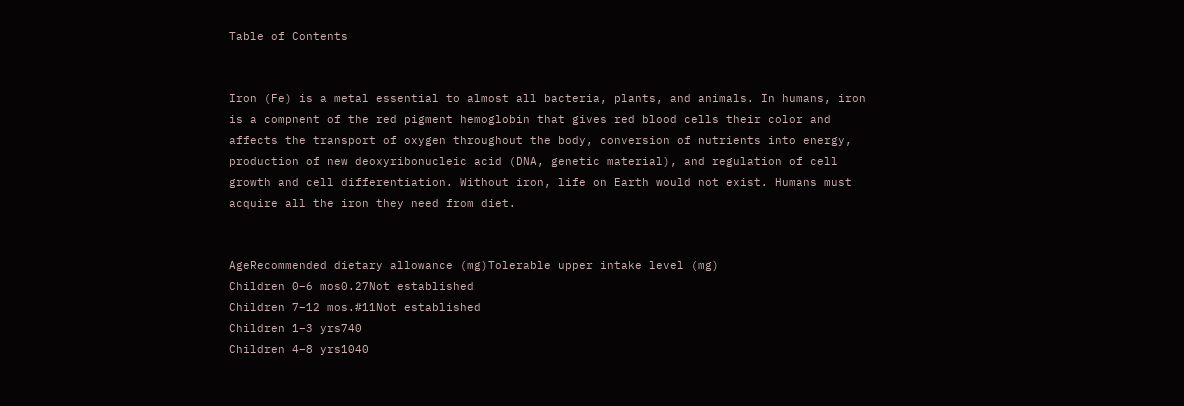Table of Contents


Iron (Fe) is a metal essential to almost all bacteria, plants, and animals. In humans, iron is a compnent of the red pigment hemoglobin that gives red blood cells their color and affects the transport of oxygen throughout the body, conversion of nutrients into energy, production of new deoxyribonucleic acid (DNA, genetic material), and regulation of cell growth and cell differentiation. Without iron, life on Earth would not exist. Humans must acquire all the iron they need from diet.


AgeRecommended dietary allowance (mg)Tolerable upper intake level (mg)
Children 0–6 mos0.27Not established
Children 7–12 mos.#11Not established
Children 1–3 yrs740
Children 4–8 yrs1040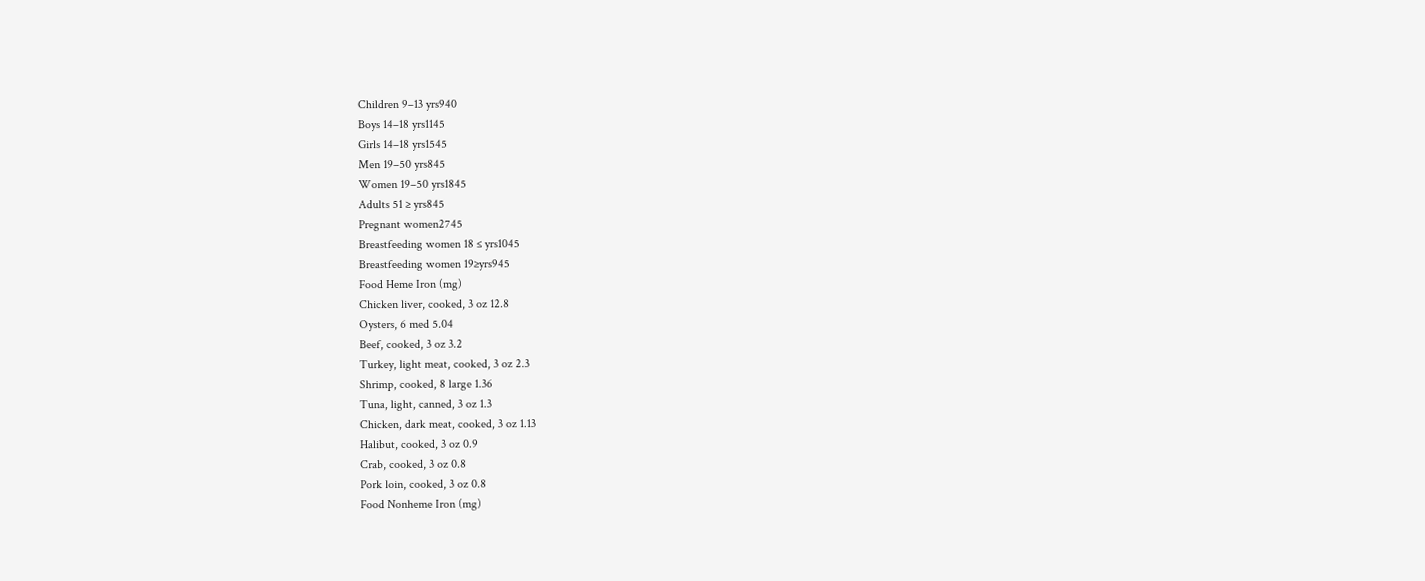Children 9–13 yrs940
Boys 14–18 yrs1145
Girls 14–18 yrs1545
Men 19–50 yrs845
Women 19–50 yrs1845
Adults 51 ≥ yrs845
Pregnant women2745
Breastfeeding women 18 ≤ yrs1045
Breastfeeding women 19≥yrs945
Food Heme Iron (mg)
Chicken liver, cooked, 3 oz 12.8
Oysters, 6 med 5.04
Beef, cooked, 3 oz 3.2
Turkey, light meat, cooked, 3 oz 2.3
Shrimp, cooked, 8 large 1.36
Tuna, light, canned, 3 oz 1.3
Chicken, dark meat, cooked, 3 oz 1.13
Halibut, cooked, 3 oz 0.9
Crab, cooked, 3 oz 0.8
Pork loin, cooked, 3 oz 0.8
Food Nonheme Iron (mg)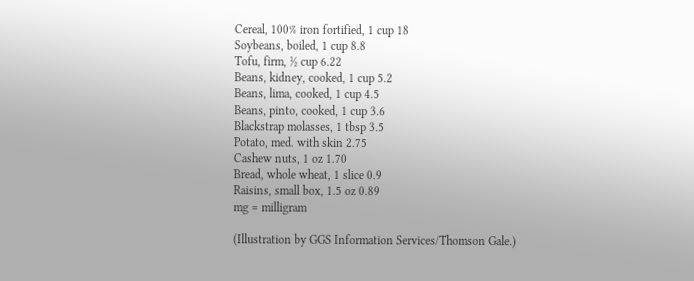Cereal, 100% iron fortified, 1 cup 18
Soybeans, boiled, 1 cup 8.8
Tofu, firm, ½ cup 6.22
Beans, kidney, cooked, 1 cup 5.2
Beans, lima, cooked, 1 cup 4.5
Beans, pinto, cooked, 1 cup 3.6
Blackstrap molasses, 1 tbsp 3.5
Potato, med. with skin 2.75
Cashew nuts, 1 oz 1.70
Bread, whole wheat, 1 slice 0.9
Raisins, small box, 1.5 oz 0.89
mg = milligram

(Illustration by GGS Information Services/Thomson Gale.)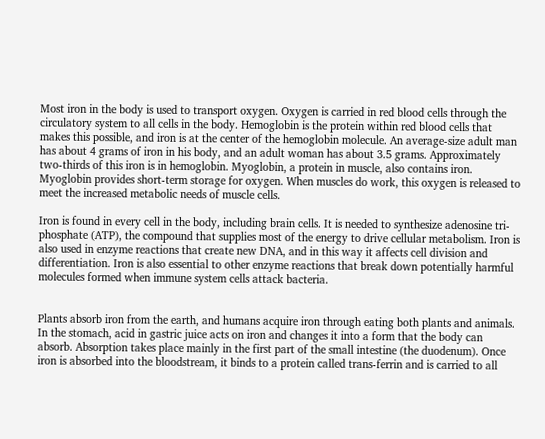Most iron in the body is used to transport oxygen. Oxygen is carried in red blood cells through the circulatory system to all cells in the body. Hemoglobin is the protein within red blood cells that makes this possible, and iron is at the center of the hemoglobin molecule. An average-size adult man has about 4 grams of iron in his body, and an adult woman has about 3.5 grams. Approximately two-thirds of this iron is in hemoglobin. Myoglobin, a protein in muscle, also contains iron. Myoglobin provides short-term storage for oxygen. When muscles do work, this oxygen is released to meet the increased metabolic needs of muscle cells.

Iron is found in every cell in the body, including brain cells. It is needed to synthesize adenosine tri-phosphate (ATP), the compound that supplies most of the energy to drive cellular metabolism. Iron is also used in enzyme reactions that create new DNA, and in this way it affects cell division and differentiation. Iron is also essential to other enzyme reactions that break down potentially harmful molecules formed when immune system cells attack bacteria.


Plants absorb iron from the earth, and humans acquire iron through eating both plants and animals. In the stomach, acid in gastric juice acts on iron and changes it into a form that the body can absorb. Absorption takes place mainly in the first part of the small intestine (the duodenum). Once iron is absorbed into the bloodstream, it binds to a protein called trans-ferrin and is carried to all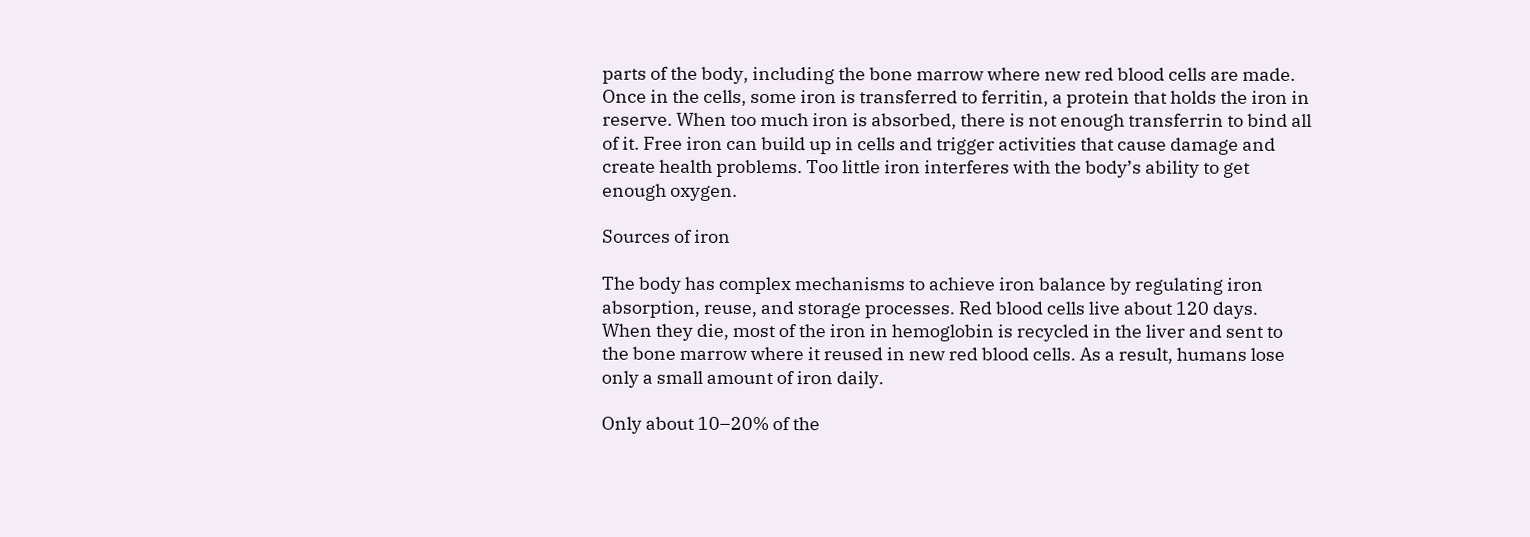parts of the body, including the bone marrow where new red blood cells are made. Once in the cells, some iron is transferred to ferritin, a protein that holds the iron in reserve. When too much iron is absorbed, there is not enough transferrin to bind all of it. Free iron can build up in cells and trigger activities that cause damage and create health problems. Too little iron interferes with the body’s ability to get enough oxygen.

Sources of iron

The body has complex mechanisms to achieve iron balance by regulating iron absorption, reuse, and storage processes. Red blood cells live about 120 days. When they die, most of the iron in hemoglobin is recycled in the liver and sent to the bone marrow where it reused in new red blood cells. As a result, humans lose only a small amount of iron daily.

Only about 10–20% of the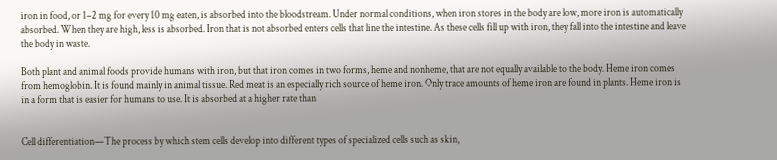iron in food, or 1–2 mg for every 10 mg eaten, is absorbed into the bloodstream. Under normal conditions, when iron stores in the body are low, more iron is automatically absorbed. When they are high, less is absorbed. Iron that is not absorbed enters cells that line the intestine. As these cells fill up with iron, they fall into the intestine and leave the body in waste.

Both plant and animal foods provide humans with iron, but that iron comes in two forms, heme and nonheme, that are not equally available to the body. Heme iron comes from hemoglobin. It is found mainly in animal tissue. Red meat is an especially rich source of heme iron. Only trace amounts of heme iron are found in plants. Heme iron is in a form that is easier for humans to use. It is absorbed at a higher rate than


Cell differentiation—The process by which stem cells develop into different types of specialized cells such as skin,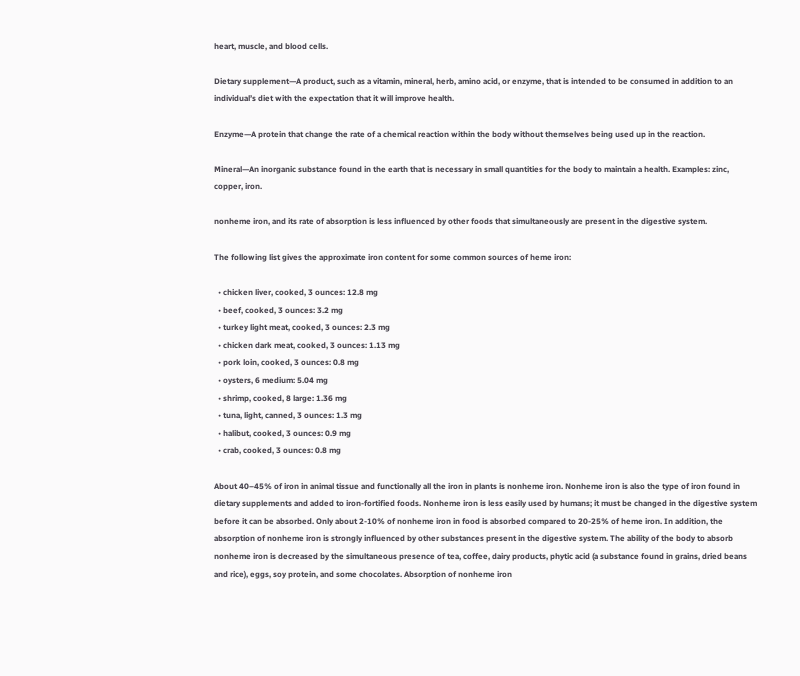heart, muscle, and blood cells.

Dietary supplement—A product, such as a vitamin, mineral, herb, amino acid, or enzyme, that is intended to be consumed in addition to an individual’s diet with the expectation that it will improve health.

Enzyme—A protein that change the rate of a chemical reaction within the body without themselves being used up in the reaction.

Mineral—An inorganic substance found in the earth that is necessary in small quantities for the body to maintain a health. Examples: zinc, copper, iron.

nonheme iron, and its rate of absorption is less influenced by other foods that simultaneously are present in the digestive system.

The following list gives the approximate iron content for some common sources of heme iron:

  • chicken liver, cooked, 3 ounces: 12.8 mg
  • beef, cooked, 3 ounces: 3.2 mg
  • turkey light meat, cooked, 3 ounces: 2.3 mg
  • chicken dark meat, cooked, 3 ounces: 1.13 mg
  • pork loin, cooked, 3 ounces: 0.8 mg
  • oysters, 6 medium: 5.04 mg
  • shrimp, cooked, 8 large: 1.36 mg
  • tuna, light, canned, 3 ounces: 1.3 mg
  • halibut, cooked, 3 ounces: 0.9 mg
  • crab, cooked, 3 ounces: 0.8 mg

About 40–45% of iron in animal tissue and functionally all the iron in plants is nonheme iron. Nonheme iron is also the type of iron found in dietary supplements and added to iron-fortified foods. Nonheme iron is less easily used by humans; it must be changed in the digestive system before it can be absorbed. Only about 2-10% of nonheme iron in food is absorbed compared to 20-25% of heme iron. In addition, the absorption of nonheme iron is strongly influenced by other substances present in the digestive system. The ability of the body to absorb nonheme iron is decreased by the simultaneous presence of tea, coffee, dairy products, phytic acid (a substance found in grains, dried beans and rice), eggs, soy protein, and some chocolates. Absorption of nonheme iron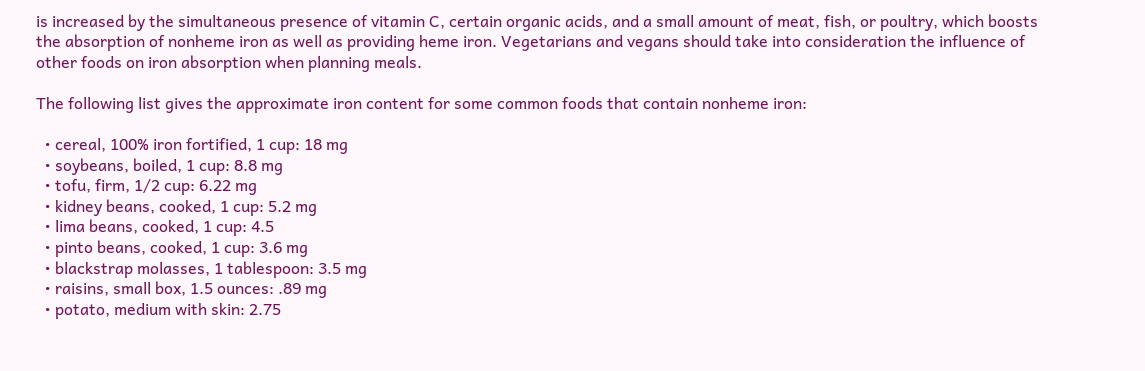is increased by the simultaneous presence of vitamin C, certain organic acids, and a small amount of meat, fish, or poultry, which boosts the absorption of nonheme iron as well as providing heme iron. Vegetarians and vegans should take into consideration the influence of other foods on iron absorption when planning meals.

The following list gives the approximate iron content for some common foods that contain nonheme iron:

  • cereal, 100% iron fortified, 1 cup: 18 mg
  • soybeans, boiled, 1 cup: 8.8 mg
  • tofu, firm, 1/2 cup: 6.22 mg
  • kidney beans, cooked, 1 cup: 5.2 mg
  • lima beans, cooked, 1 cup: 4.5
  • pinto beans, cooked, 1 cup: 3.6 mg
  • blackstrap molasses, 1 tablespoon: 3.5 mg
  • raisins, small box, 1.5 ounces: .89 mg
  • potato, medium with skin: 2.75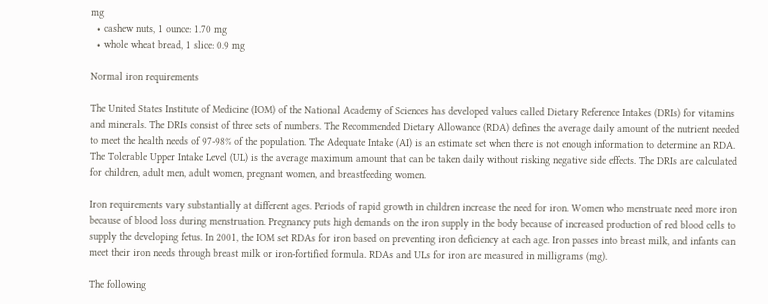mg
  • cashew nuts, 1 ounce: 1.70 mg
  • whole wheat bread, 1 slice: 0.9 mg

Normal iron requirements

The United States Institute of Medicine (IOM) of the National Academy of Sciences has developed values called Dietary Reference Intakes (DRIs) for vitamins and minerals. The DRIs consist of three sets of numbers. The Recommended Dietary Allowance (RDA) defines the average daily amount of the nutrient needed to meet the health needs of 97-98% of the population. The Adequate Intake (AI) is an estimate set when there is not enough information to determine an RDA. The Tolerable Upper Intake Level (UL) is the average maximum amount that can be taken daily without risking negative side effects. The DRIs are calculated for children, adult men, adult women, pregnant women, and breastfeeding women.

Iron requirements vary substantially at different ages. Periods of rapid growth in children increase the need for iron. Women who menstruate need more iron because of blood loss during menstruation. Pregnancy puts high demands on the iron supply in the body because of increased production of red blood cells to supply the developing fetus. In 2001, the IOM set RDAs for iron based on preventing iron deficiency at each age. Iron passes into breast milk, and infants can meet their iron needs through breast milk or iron-fortified formula. RDAs and ULs for iron are measured in milligrams (mg).

The following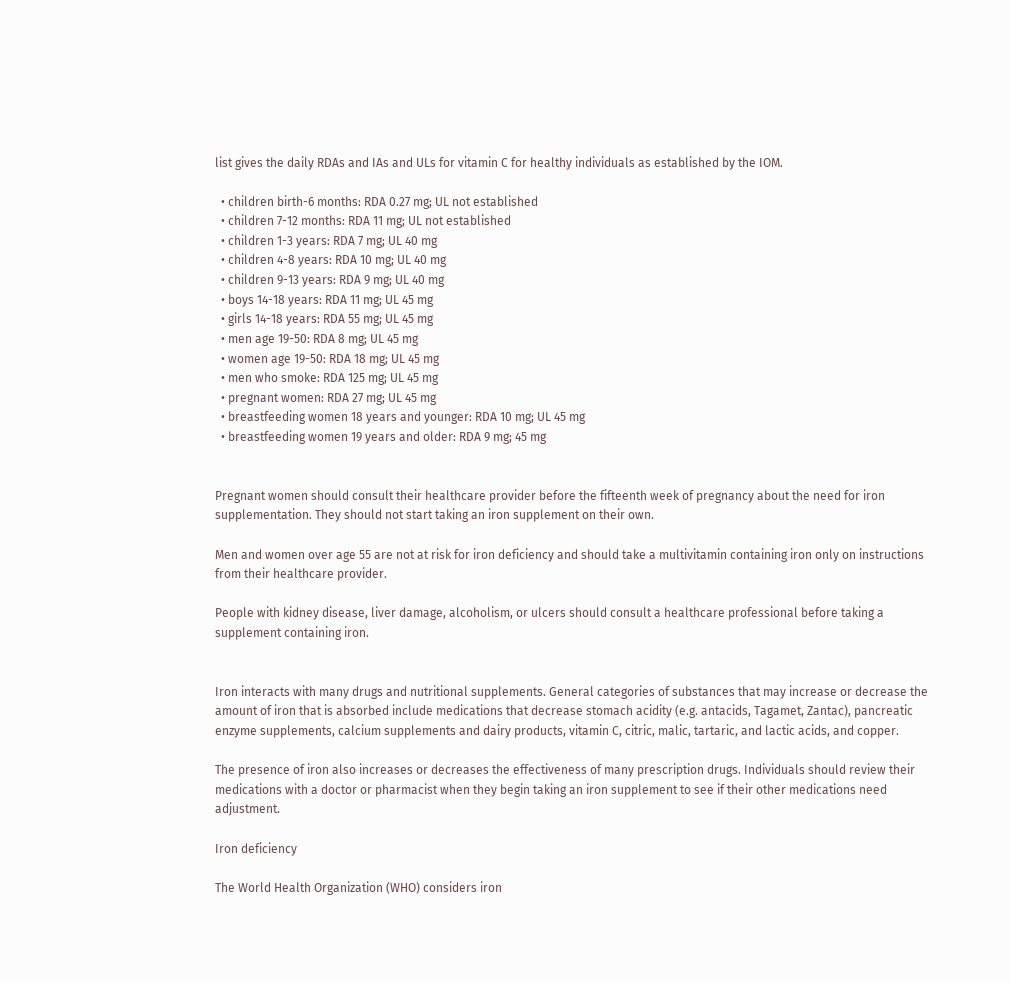list gives the daily RDAs and IAs and ULs for vitamin C for healthy individuals as established by the IOM.

  • children birth-6 months: RDA 0.27 mg; UL not established
  • children 7-12 months: RDA 11 mg; UL not established
  • children 1-3 years: RDA 7 mg; UL 40 mg
  • children 4-8 years: RDA 10 mg; UL 40 mg
  • children 9-13 years: RDA 9 mg; UL 40 mg
  • boys 14-18 years: RDA 11 mg; UL 45 mg
  • girls 14-18 years: RDA 55 mg; UL 45 mg
  • men age 19-50: RDA 8 mg; UL 45 mg
  • women age 19-50: RDA 18 mg; UL 45 mg
  • men who smoke: RDA 125 mg; UL 45 mg
  • pregnant women: RDA 27 mg; UL 45 mg
  • breastfeeding women 18 years and younger: RDA 10 mg; UL 45 mg
  • breastfeeding women 19 years and older: RDA 9 mg; 45 mg


Pregnant women should consult their healthcare provider before the fifteenth week of pregnancy about the need for iron supplementation. They should not start taking an iron supplement on their own.

Men and women over age 55 are not at risk for iron deficiency and should take a multivitamin containing iron only on instructions from their healthcare provider.

People with kidney disease, liver damage, alcoholism, or ulcers should consult a healthcare professional before taking a supplement containing iron.


Iron interacts with many drugs and nutritional supplements. General categories of substances that may increase or decrease the amount of iron that is absorbed include medications that decrease stomach acidity (e.g. antacids, Tagamet, Zantac), pancreatic enzyme supplements, calcium supplements and dairy products, vitamin C, citric, malic, tartaric, and lactic acids, and copper.

The presence of iron also increases or decreases the effectiveness of many prescription drugs. Individuals should review their medications with a doctor or pharmacist when they begin taking an iron supplement to see if their other medications need adjustment.

Iron deficiency

The World Health Organization (WHO) considers iron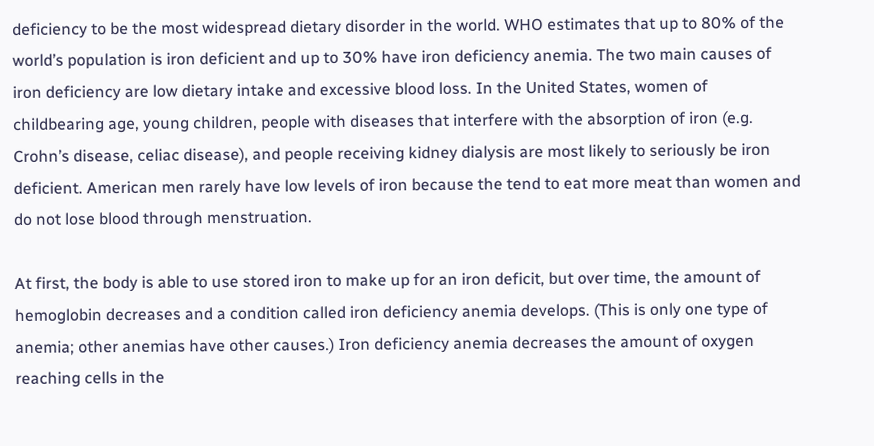deficiency to be the most widespread dietary disorder in the world. WHO estimates that up to 80% of the world’s population is iron deficient and up to 30% have iron deficiency anemia. The two main causes of iron deficiency are low dietary intake and excessive blood loss. In the United States, women of childbearing age, young children, people with diseases that interfere with the absorption of iron (e.g. Crohn’s disease, celiac disease), and people receiving kidney dialysis are most likely to seriously be iron deficient. American men rarely have low levels of iron because the tend to eat more meat than women and do not lose blood through menstruation.

At first, the body is able to use stored iron to make up for an iron deficit, but over time, the amount of hemoglobin decreases and a condition called iron deficiency anemia develops. (This is only one type of anemia; other anemias have other causes.) Iron deficiency anemia decreases the amount of oxygen reaching cells in the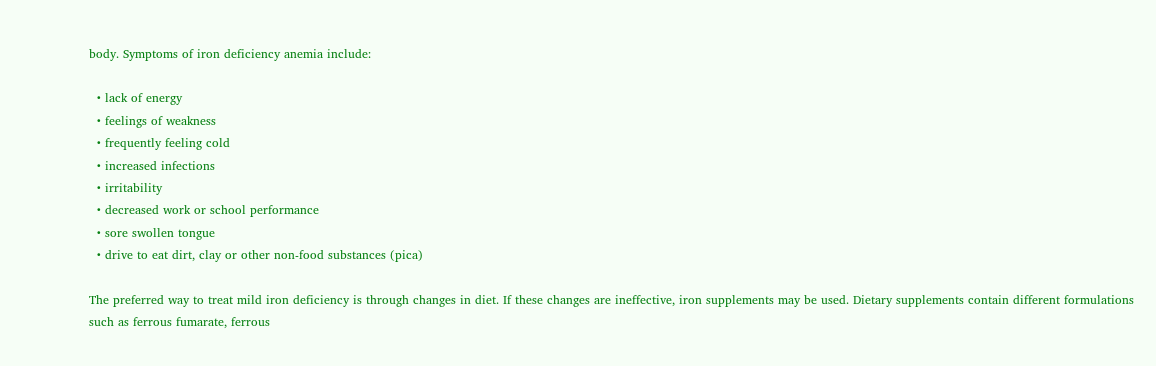body. Symptoms of iron deficiency anemia include:

  • lack of energy
  • feelings of weakness
  • frequently feeling cold
  • increased infections
  • irritability
  • decreased work or school performance
  • sore swollen tongue
  • drive to eat dirt, clay or other non-food substances (pica)

The preferred way to treat mild iron deficiency is through changes in diet. If these changes are ineffective, iron supplements may be used. Dietary supplements contain different formulations such as ferrous fumarate, ferrous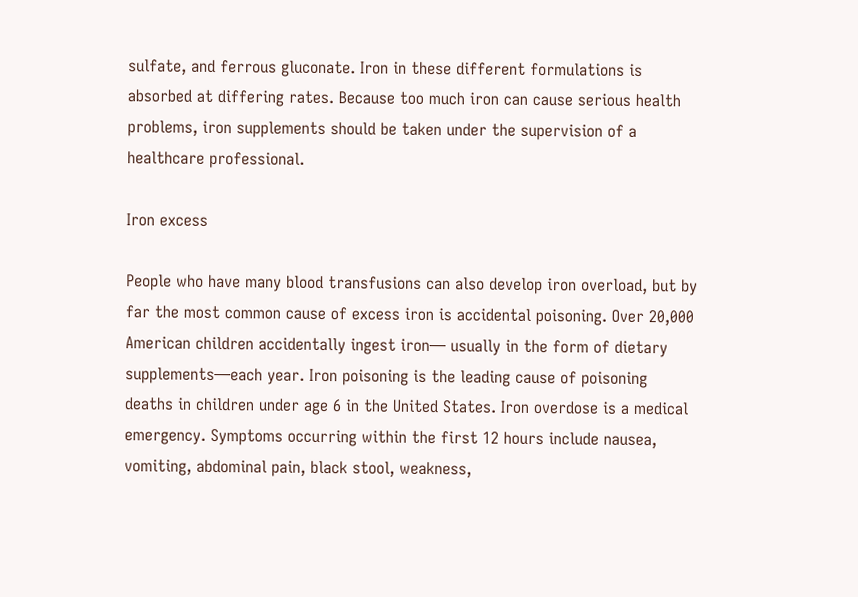sulfate, and ferrous gluconate. Iron in these different formulations is absorbed at differing rates. Because too much iron can cause serious health problems, iron supplements should be taken under the supervision of a healthcare professional.

Iron excess

People who have many blood transfusions can also develop iron overload, but by far the most common cause of excess iron is accidental poisoning. Over 20,000 American children accidentally ingest iron— usually in the form of dietary supplements—each year. Iron poisoning is the leading cause of poisoning deaths in children under age 6 in the United States. Iron overdose is a medical emergency. Symptoms occurring within the first 12 hours include nausea, vomiting, abdominal pain, black stool, weakness,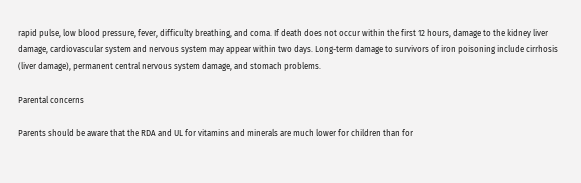rapid pulse, low blood pressure, fever, difficulty breathing, and coma. If death does not occur within the first 12 hours, damage to the kidney liver damage, cardiovascular system and nervous system may appear within two days. Long-term damage to survivors of iron poisoning include cirrhosis (liver damage), permanent central nervous system damage, and stomach problems.

Parental concerns

Parents should be aware that the RDA and UL for vitamins and minerals are much lower for children than for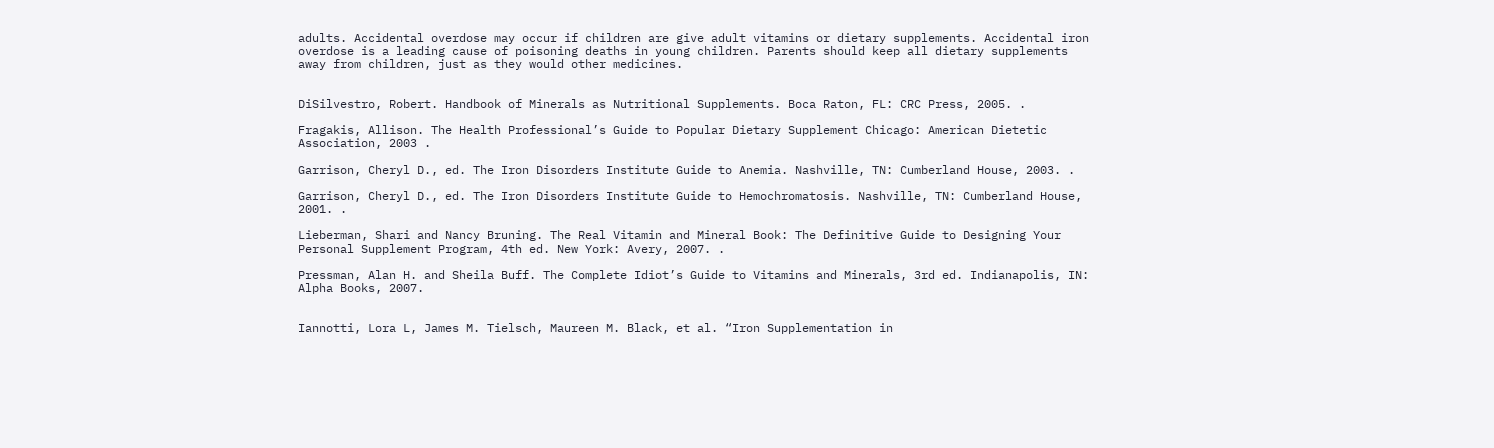adults. Accidental overdose may occur if children are give adult vitamins or dietary supplements. Accidental iron overdose is a leading cause of poisoning deaths in young children. Parents should keep all dietary supplements away from children, just as they would other medicines.


DiSilvestro, Robert. Handbook of Minerals as Nutritional Supplements. Boca Raton, FL: CRC Press, 2005. .

Fragakis, Allison. The Health Professional’s Guide to Popular Dietary Supplement Chicago: American Dietetic Association, 2003 .

Garrison, Cheryl D., ed. The Iron Disorders Institute Guide to Anemia. Nashville, TN: Cumberland House, 2003. .

Garrison, Cheryl D., ed. The Iron Disorders Institute Guide to Hemochromatosis. Nashville, TN: Cumberland House, 2001. .

Lieberman, Shari and Nancy Bruning. The Real Vitamin and Mineral Book: The Definitive Guide to Designing Your Personal Supplement Program, 4th ed. New York: Avery, 2007. .

Pressman, Alan H. and Sheila Buff. The Complete Idiot’s Guide to Vitamins and Minerals, 3rd ed. Indianapolis, IN: Alpha Books, 2007.


Iannotti, Lora L, James M. Tielsch, Maureen M. Black, et al. “Iron Supplementation in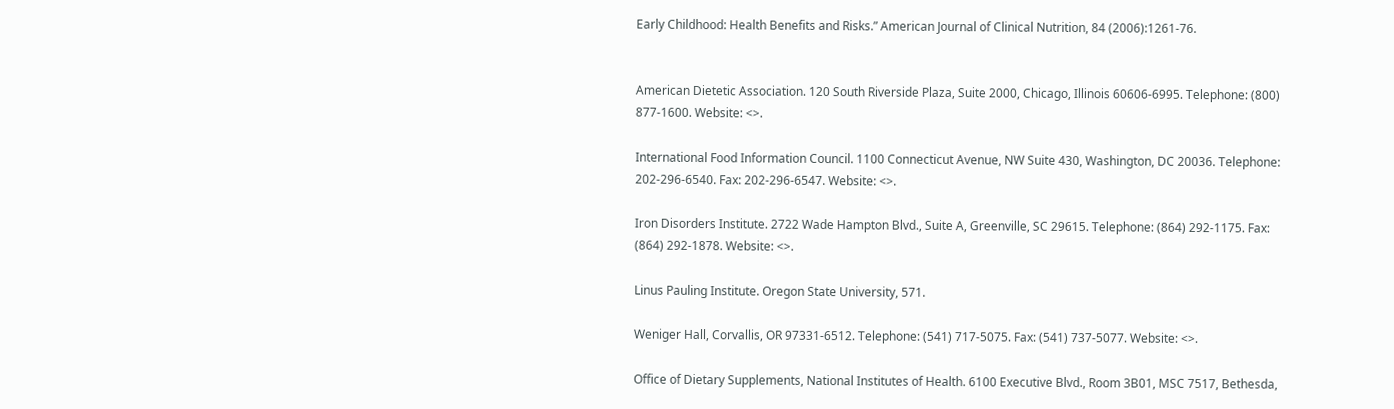Early Childhood: Health Benefits and Risks.” American Journal of Clinical Nutrition, 84 (2006):1261-76.


American Dietetic Association. 120 South Riverside Plaza, Suite 2000, Chicago, Illinois 60606-6995. Telephone: (800) 877-1600. Website: <>.

International Food Information Council. 1100 Connecticut Avenue, NW Suite 430, Washington, DC 20036. Telephone: 202-296-6540. Fax: 202-296-6547. Website: <>.

Iron Disorders Institute. 2722 Wade Hampton Blvd., Suite A, Greenville, SC 29615. Telephone: (864) 292-1175. Fax: (864) 292-1878. Website: <>.

Linus Pauling Institute. Oregon State University, 571.

Weniger Hall, Corvallis, OR 97331-6512. Telephone: (541) 717-5075. Fax: (541) 737-5077. Website: <>.

Office of Dietary Supplements, National Institutes of Health. 6100 Executive Blvd., Room 3B01, MSC 7517, Bethesda,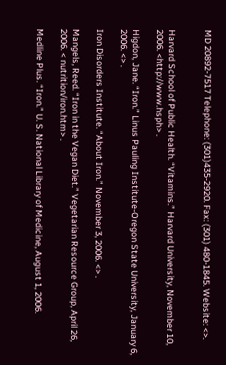MD 20892-7517 Telephone: (301)435-2920. Fax: (301) 480-1845. Website: <>.


Harvard School of Public Health. “Vitamins.” Harvard University, November 10, 2006. <http://www.hsph> .

Higdon, Jane. “Iron.” Linus Pauling Institute-Oregon State University, January 6, 2006. <> .

Iron Disorders Institute. “About Iron.” November 3, 2006. <> .

Mangels, Reed. “Iron in the Vegan Diet.” Vegetarian Resource Group, April 26, 2006. < nutrition/iron.htm> .

Medline Plus. “Iron.” U. S. National Library of Medicine, August 1, 2006.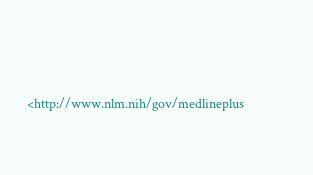<http://www.nlm.nih/gov/medlineplus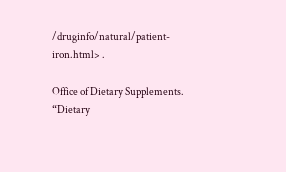/druginfo/natural/patient-iron.html> .

Office of Dietary Supplements. “Dietary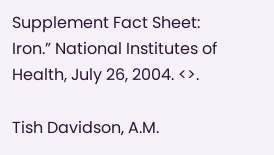Supplement Fact Sheet: Iron.” National Institutes of Health, July 26, 2004. <>.

Tish Davidson, A.M.